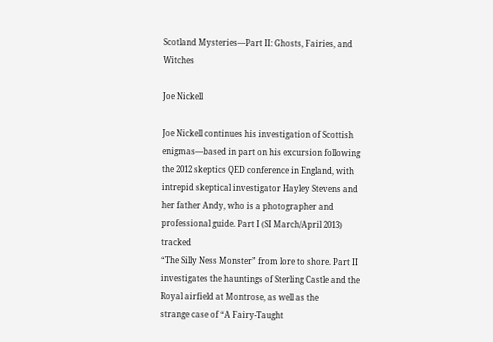Scotland Mysteries—Part II: Ghosts, Fairies, and Witches

Joe Nickell

Joe Nickell continues his investigation of Scottish enigmas—based in part on his excursion following the 2012 skeptics QED conference in England, with
intrepid skeptical investigator Hayley Stevens and her father Andy, who is a photographer and professional guide. Part I (SI March/April 2013) tracked
“The Silly Ness Monster” from lore to shore. Part II investigates the hauntings of Sterling Castle and the Royal airfield at Montrose, as well as the
strange case of “A Fairy-Taught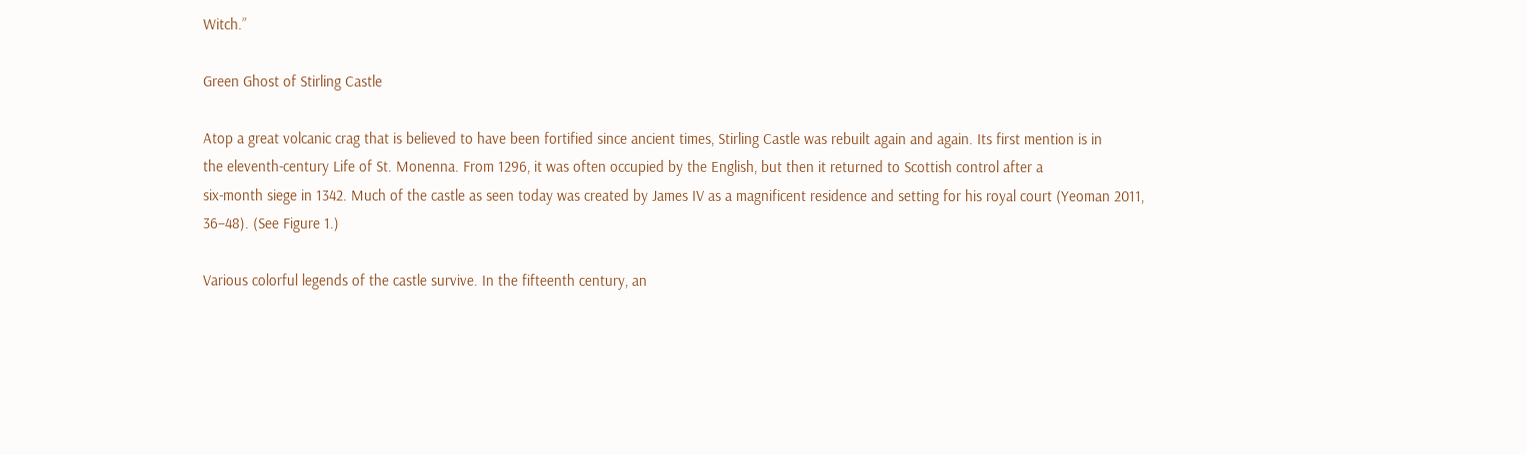Witch.”

Green Ghost of Stirling Castle

Atop a great volcanic crag that is believed to have been fortified since ancient times, Stirling Castle was rebuilt again and again. Its first mention is in
the eleventh-century Life of St. Monenna. From 1296, it was often occupied by the English, but then it returned to Scottish control after a
six-month siege in 1342. Much of the castle as seen today was created by James IV as a magnificent residence and setting for his royal court (Yeoman 2011,
36–48). (See Figure 1.)

Various colorful legends of the castle survive. In the fifteenth century, an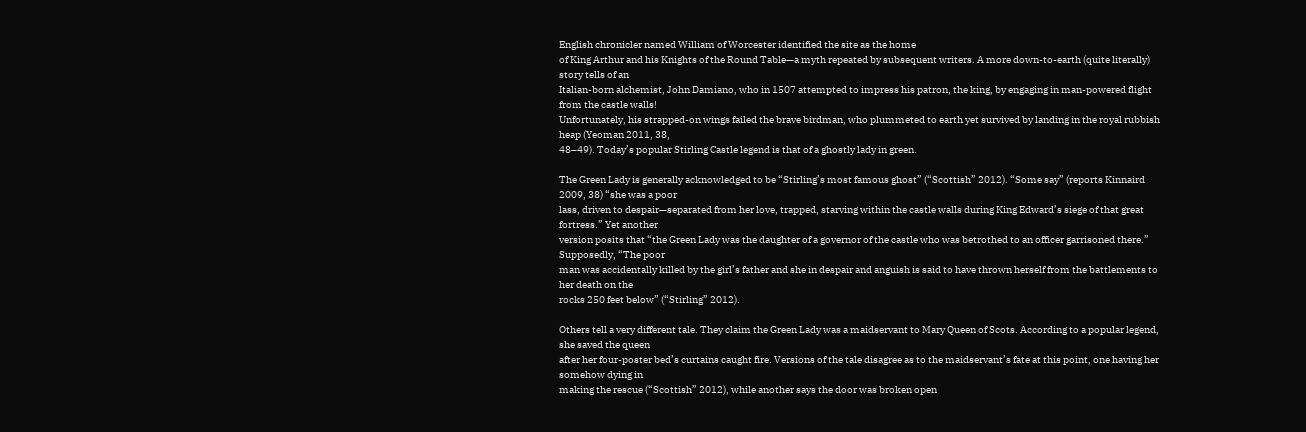English chronicler named William of Worcester identified the site as the home
of King Arthur and his Knights of the Round Table—a myth repeated by subsequent writers. A more down-to-earth (quite literally) story tells of an
Italian-born alchemist, John Damiano, who in 1507 attempted to impress his patron, the king, by engaging in man-powered flight from the castle walls!
Unfortunately, his strapped-on wings failed the brave birdman, who plummeted to earth yet survived by landing in the royal rubbish heap (Yeoman 2011, 38,
48–49). Today’s popular Stirling Castle legend is that of a ghostly lady in green.

The Green Lady is generally acknowledged to be “Stirling’s most famous ghost” (“Scottish” 2012). “Some say” (reports Kinnaird 2009, 38) “she was a poor
lass, driven to despair—separated from her love, trapped, starving within the castle walls during King Edward’s siege of that great fortress.” Yet another
version posits that “the Green Lady was the daughter of a governor of the castle who was betrothed to an officer garrisoned there.” Supposedly, “The poor
man was accidentally killed by the girl’s father and she in despair and anguish is said to have thrown herself from the battlements to her death on the
rocks 250 feet below” (“Stirling” 2012).

Others tell a very different tale. They claim the Green Lady was a maidservant to Mary Queen of Scots. According to a popular legend, she saved the queen
after her four-poster bed’s curtains caught fire. Versions of the tale disagree as to the maidservant’s fate at this point, one having her somehow dying in
making the rescue (“Scottish” 2012), while another says the door was broken open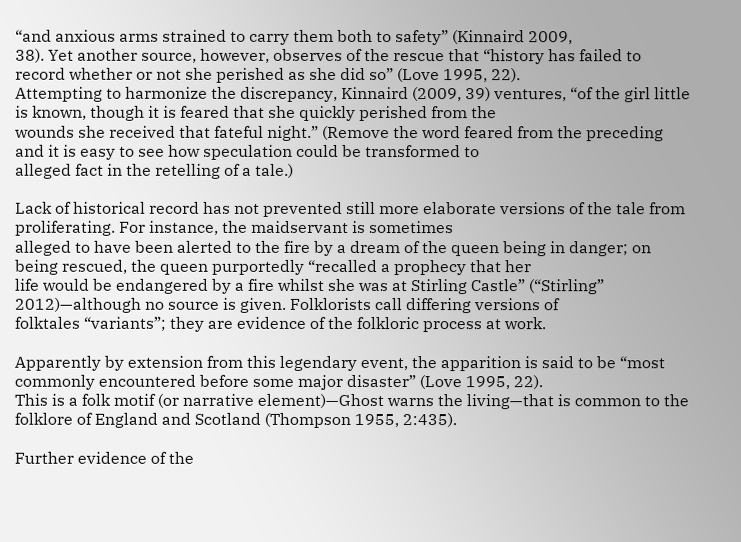“and anxious arms strained to carry them both to safety” (Kinnaird 2009,
38). Yet another source, however, observes of the rescue that “history has failed to record whether or not she perished as she did so” (Love 1995, 22).
Attempting to harmonize the discrepancy, Kinnaird (2009, 39) ventures, “of the girl little is known, though it is feared that she quickly perished from the
wounds she received that fateful night.” (Remove the word feared from the preceding and it is easy to see how speculation could be transformed to
alleged fact in the retelling of a tale.)

Lack of historical record has not prevented still more elaborate versions of the tale from proliferating. For instance, the maidservant is sometimes
alleged to have been alerted to the fire by a dream of the queen being in danger; on being rescued, the queen purportedly “recalled a prophecy that her
life would be endangered by a fire whilst she was at Stirling Castle” (“Stirling” 2012)—although no source is given. Folklorists call differing versions of
folktales “variants”; they are evidence of the folkloric process at work.

Apparently by extension from this legendary event, the apparition is said to be “most commonly encountered before some major disaster” (Love 1995, 22).
This is a folk motif (or narrative element)—Ghost warns the living—that is common to the folklore of England and Scotland (Thompson 1955, 2:435).

Further evidence of the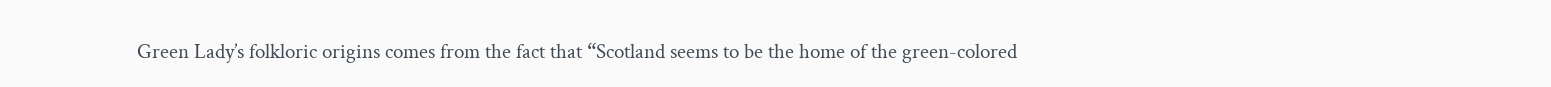Green Lady’s folkloric origins comes from the fact that “Scotland seems to be the home of the green-colored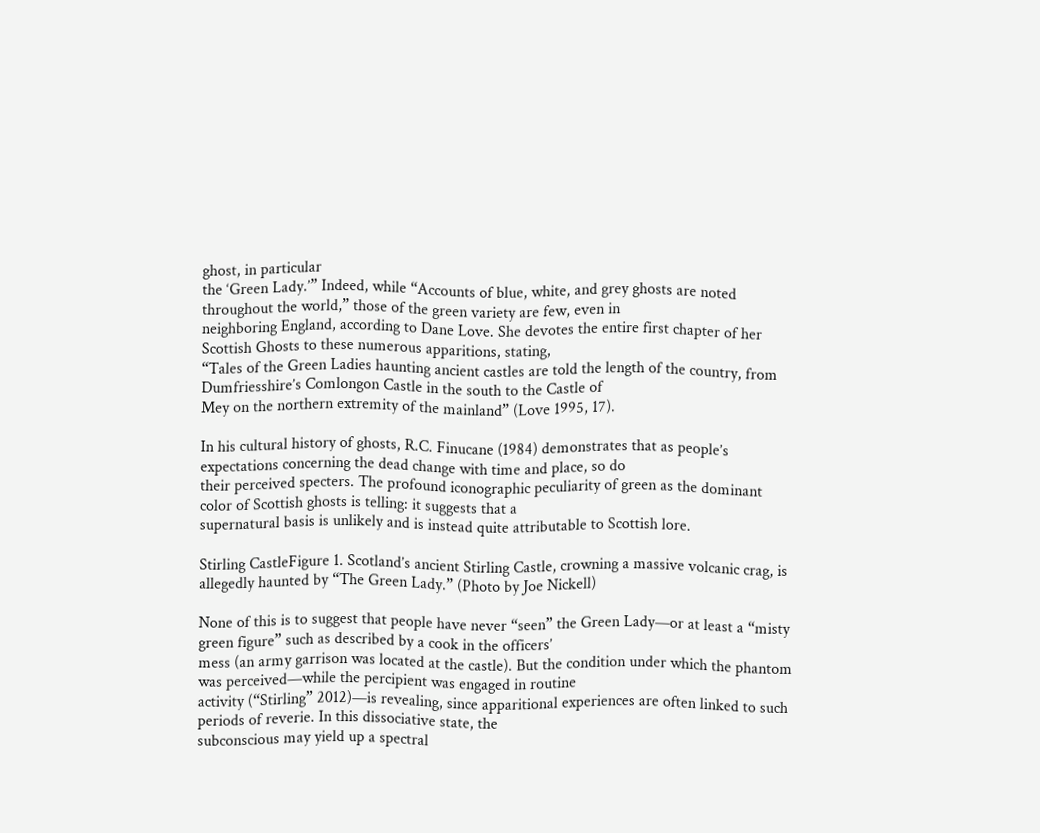ghost, in particular
the ‘Green Lady.’” Indeed, while “Accounts of blue, white, and grey ghosts are noted throughout the world,” those of the green variety are few, even in
neighboring England, according to Dane Love. She devotes the entire first chapter of her Scottish Ghosts to these numerous apparitions, stating,
“Tales of the Green Ladies haunting ancient castles are told the length of the country, from Dumfriesshire’s Comlongon Castle in the south to the Castle of
Mey on the northern extremity of the mainland” (Love 1995, 17).

In his cultural history of ghosts, R.C. Finucane (1984) demonstrates that as people’s expectations concerning the dead change with time and place, so do
their perceived specters. The profound iconographic peculiarity of green as the dominant color of Scottish ghosts is telling: it suggests that a
supernatural basis is unlikely and is instead quite attributable to Scottish lore.

Stirling CastleFigure 1. Scotland’s ancient Stirling Castle, crowning a massive volcanic crag, is allegedly haunted by “The Green Lady.” (Photo by Joe Nickell)

None of this is to suggest that people have never “seen” the Green Lady—or at least a “misty green figure” such as described by a cook in the officers’
mess (an army garrison was located at the castle). But the condition under which the phantom was perceived—while the percipient was engaged in routine
activity (“Stirling” 2012)—is revealing, since apparitional experiences are often linked to such periods of reverie. In this dissociative state, the
subconscious may yield up a spectral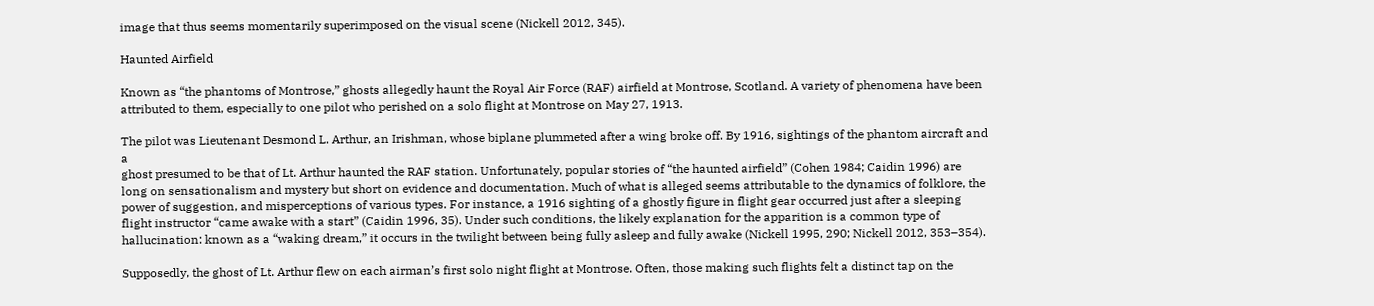image that thus seems momentarily superimposed on the visual scene (Nickell 2012, 345).

Haunted Airfield

Known as “the phantoms of Montrose,” ghosts allegedly haunt the Royal Air Force (RAF) airfield at Montrose, Scotland. A variety of phenomena have been
attributed to them, especially to one pilot who perished on a solo flight at Montrose on May 27, 1913.

The pilot was Lieutenant Desmond L. Arthur, an Irishman, whose biplane plummeted after a wing broke off. By 1916, sightings of the phantom aircraft and a
ghost presumed to be that of Lt. Arthur haunted the RAF station. Unfortunately, popular stories of “the haunted airfield” (Cohen 1984; Caidin 1996) are
long on sensationalism and mystery but short on evidence and documentation. Much of what is alleged seems attributable to the dynamics of folklore, the
power of suggestion, and misperceptions of various types. For instance, a 1916 sighting of a ghostly figure in flight gear occurred just after a sleeping
flight instructor “came awake with a start” (Caidin 1996, 35). Under such conditions, the likely explanation for the apparition is a common type of
hallucination: known as a “waking dream,” it occurs in the twilight between being fully asleep and fully awake (Nickell 1995, 290; Nickell 2012, 353–354).

Supposedly, the ghost of Lt. Arthur flew on each airman’s first solo night flight at Montrose. Often, those making such flights felt a distinct tap on the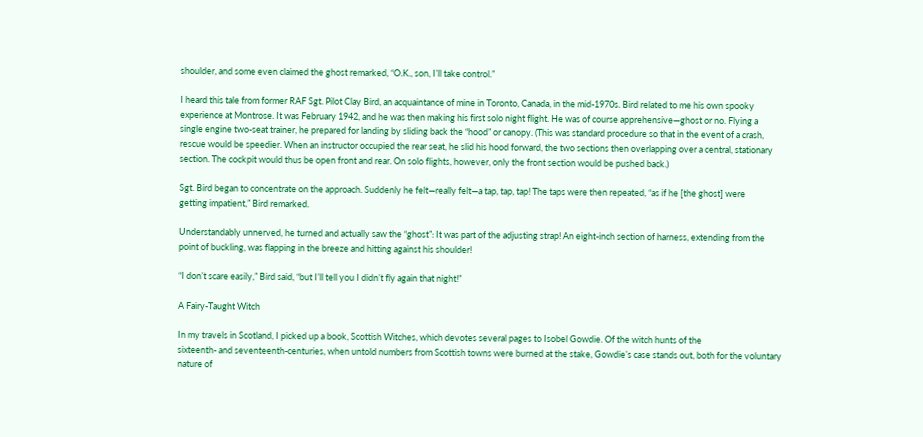shoulder, and some even claimed the ghost remarked, “O.K., son, I’ll take control.”

I heard this tale from former RAF Sgt. Pilot Clay Bird, an acquaintance of mine in Toronto, Canada, in the mid-1970s. Bird related to me his own spooky
experience at Montrose. It was February 1942, and he was then making his first solo night flight. He was of course apprehensive—ghost or no. Flying a
single engine two-seat trainer, he prepared for landing by sliding back the “hood” or canopy. (This was standard procedure so that in the event of a crash,
rescue would be speedier. When an instructor occupied the rear seat, he slid his hood forward, the two sections then overlapping over a central, stationary
section. The cockpit would thus be open front and rear. On solo flights, however, only the front section would be pushed back.)

Sgt. Bird began to concentrate on the approach. Suddenly he felt—really felt—a tap, tap, tap! The taps were then repeated, “as if he [the ghost] were
getting impatient,” Bird remarked.

Understandably unnerved, he turned and actually saw the “ghost”: It was part of the adjusting strap! An eight-inch section of harness, extending from the
point of buckling, was flapping in the breeze and hitting against his shoulder!

“I don’t scare easily,” Bird said, “but I’ll tell you I didn’t fly again that night!”

A Fairy-Taught Witch

In my travels in Scotland, I picked up a book, Scottish Witches, which devotes several pages to Isobel Gowdie. Of the witch hunts of the
sixteenth- and seventeenth-centuries, when untold numbers from Scottish towns were burned at the stake, Gowdie’s case stands out, both for the voluntary
nature of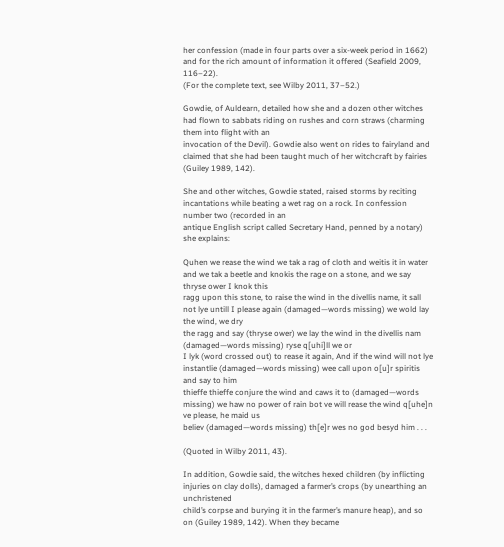her confession (made in four parts over a six-week period in 1662) and for the rich amount of information it offered (Seafield 2009, 116–22).
(For the complete text, see Wilby 2011, 37–52.)

Gowdie, of Auldearn, detailed how she and a dozen other witches had flown to sabbats riding on rushes and corn straws (charming them into flight with an
invocation of the Devil). Gowdie also went on rides to fairyland and claimed that she had been taught much of her witchcraft by fairies (Guiley 1989, 142).

She and other witches, Gowdie stated, raised storms by reciting incantations while beating a wet rag on a rock. In confession number two (recorded in an
antique English script called Secretary Hand, penned by a notary) she explains:

Quhen we rease the wind we tak a rag of cloth and weitis it in water and we tak a beetle and knokis the rage on a stone, and we say thryse ower I knok this
ragg upon this stone, to raise the wind in the divellis name, it sall not lye untill I please again (damaged—words missing) we wold lay the wind, we dry
the ragg and say (thryse ower) we lay the wind in the divellis nam (damaged—words missing) ryse q[uhi]ll we or
I lyk (word crossed out) to rease it again, And if the wind will not lye instantlie (damaged—words missing) wee call upon o[u]r spiritis and say to him
thieffe thieffe conjure the wind and caws it to (damaged—words missing) we haw no power of rain bot ve will rease the wind q[uhe]n ve please, he maid us
believ (damaged—words missing) th[e]r wes no god besyd him . . .

(Quoted in Wilby 2011, 43).

In addition, Gowdie said, the witches hexed children (by inflicting injuries on clay dolls), damaged a farmer’s crops (by unearthing an unchristened
child’s corpse and burying it in the farmer’s manure heap), and so on (Guiley 1989, 142). When they became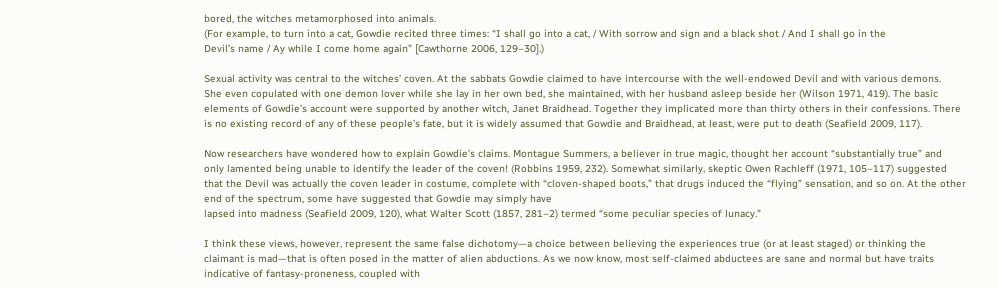bored, the witches metamorphosed into animals.
(For example, to turn into a cat, Gowdie recited three times: “I shall go into a cat, / With sorrow and sign and a black shot / And I shall go in the
Devil’s name / Ay while I come home again” [Cawthorne 2006, 129–30].)

Sexual activity was central to the witches’ coven. At the sabbats Gowdie claimed to have intercourse with the well-endowed Devil and with various demons.
She even copulated with one demon lover while she lay in her own bed, she maintained, with her husband asleep beside her (Wilson 1971, 419). The basic
elements of Gowdie’s account were supported by another witch, Janet Braidhead. Together they implicated more than thirty others in their confessions. There
is no existing record of any of these people’s fate, but it is widely assumed that Gowdie and Braidhead, at least, were put to death (Seafield 2009, 117).

Now researchers have wondered how to explain Gowdie’s claims. Montague Summers, a believer in true magic, thought her account “substantially true” and
only lamented being unable to identify the leader of the coven! (Robbins 1959, 232). Somewhat similarly, skeptic Owen Rachleff (1971, 105–117) suggested
that the Devil was actually the coven leader in costume, complete with “cloven-shaped boots,” that drugs induced the “flying” sensation, and so on. At the other end of the spectrum, some have suggested that Gowdie may simply have
lapsed into madness (Seafield 2009, 120), what Walter Scott (1857, 281–2) termed “some peculiar species of lunacy.”

I think these views, however, represent the same false dichotomy—a choice between believing the experiences true (or at least staged) or thinking the
claimant is mad—that is often posed in the matter of alien abductions. As we now know, most self-claimed abductees are sane and normal but have traits
indicative of fantasy-proneness, coupled with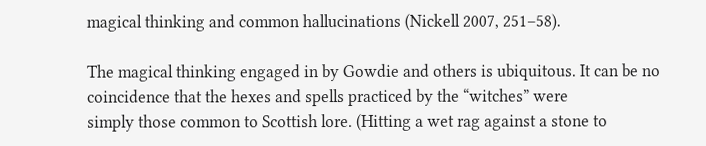magical thinking and common hallucinations (Nickell 2007, 251–58).

The magical thinking engaged in by Gowdie and others is ubiquitous. It can be no coincidence that the hexes and spells practiced by the “witches” were
simply those common to Scottish lore. (Hitting a wet rag against a stone to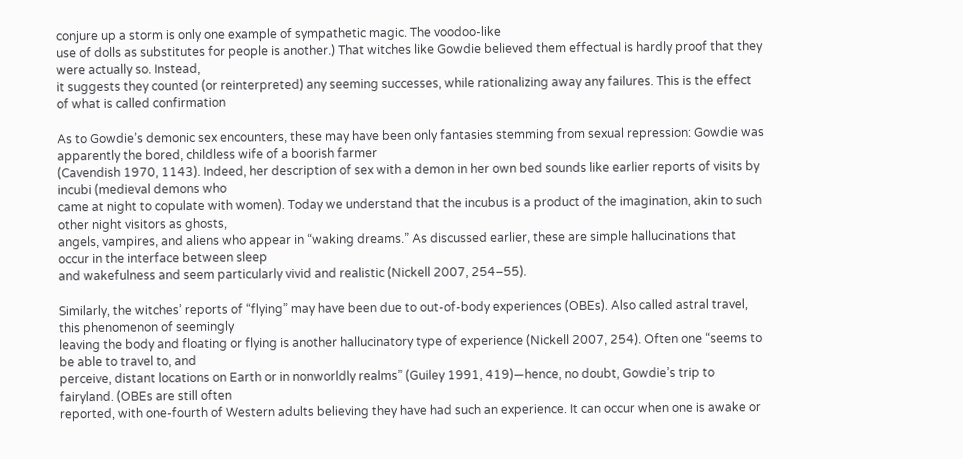conjure up a storm is only one example of sympathetic magic. The voodoo-like
use of dolls as substitutes for people is another.) That witches like Gowdie believed them effectual is hardly proof that they were actually so. Instead,
it suggests they counted (or reinterpreted) any seeming successes, while rationalizing away any failures. This is the effect of what is called confirmation

As to Gowdie’s demonic sex encounters, these may have been only fantasies stemming from sexual repression: Gowdie was apparently the bored, childless wife of a boorish farmer
(Cavendish 1970, 1143). Indeed, her description of sex with a demon in her own bed sounds like earlier reports of visits by incubi (medieval demons who
came at night to copulate with women). Today we understand that the incubus is a product of the imagination, akin to such other night visitors as ghosts,
angels, vampires, and aliens who appear in “waking dreams.” As discussed earlier, these are simple hallucinations that occur in the interface between sleep
and wakefulness and seem particularly vivid and realistic (Nickell 2007, 254–55).

Similarly, the witches’ reports of “flying” may have been due to out-of-body experiences (OBEs). Also called astral travel, this phenomenon of seemingly
leaving the body and floating or flying is another hallucinatory type of experience (Nickell 2007, 254). Often one “seems to be able to travel to, and
perceive, distant locations on Earth or in nonworldly realms” (Guiley 1991, 419)—hence, no doubt, Gowdie’s trip to fairyland. (OBEs are still often
reported, with one-fourth of Western adults believing they have had such an experience. It can occur when one is awake or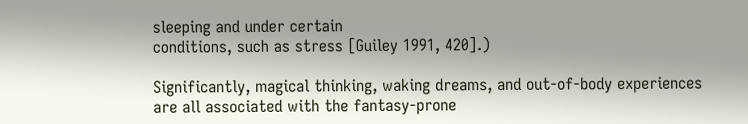sleeping and under certain
conditions, such as stress [Guiley 1991, 420].)

Significantly, magical thinking, waking dreams, and out-of-body experiences are all associated with the fantasy-prone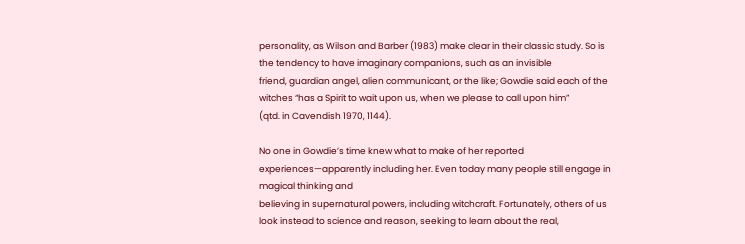personality, as Wilson and Barber (1983) make clear in their classic study. So is the tendency to have imaginary companions, such as an invisible
friend, guardian angel, alien communicant, or the like; Gowdie said each of the witches “has a Spirit to wait upon us, when we please to call upon him”
(qtd. in Cavendish 1970, 1144).

No one in Gowdie’s time knew what to make of her reported experiences—apparently including her. Even today many people still engage in magical thinking and
believing in supernatural powers, including witchcraft. Fortunately, others of us look instead to science and reason, seeking to learn about the real,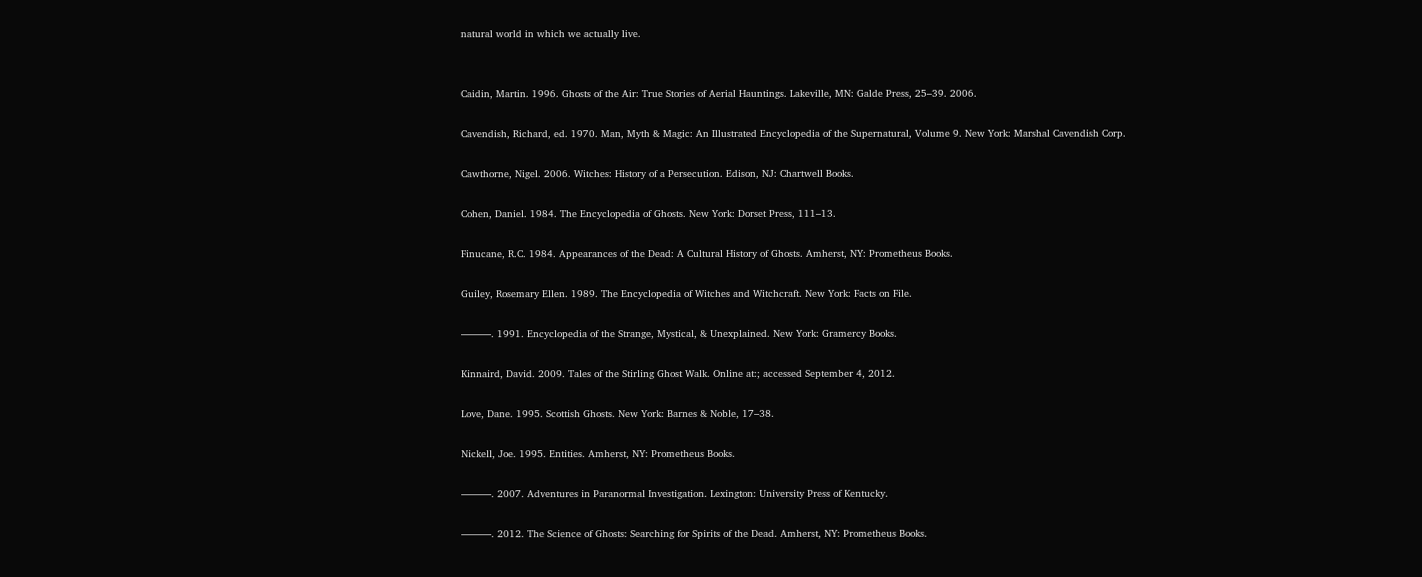natural world in which we actually live.


Caidin, Martin. 1996. Ghosts of the Air: True Stories of Aerial Hauntings. Lakeville, MN: Galde Press, 25–39. 2006.

Cavendish, Richard, ed. 1970. Man, Myth & Magic: An Illustrated Encyclopedia of the Supernatural, Volume 9. New York: Marshal Cavendish Corp.

Cawthorne, Nigel. 2006. Witches: History of a Persecution. Edison, NJ: Chartwell Books.

Cohen, Daniel. 1984. The Encyclopedia of Ghosts. New York: Dorset Press, 111–13.

Finucane, R.C. 1984. Appearances of the Dead: A Cultural History of Ghosts. Amherst, NY: Prometheus Books.

Guiley, Rosemary Ellen. 1989. The Encyclopedia of Witches and Witchcraft. New York: Facts on File.

———. 1991. Encyclopedia of the Strange, Mystical, & Unexplained. New York: Gramercy Books.

Kinnaird, David. 2009. Tales of the Stirling Ghost Walk. Online at:; accessed September 4, 2012.

Love, Dane. 1995. Scottish Ghosts. New York: Barnes & Noble, 17–38.

Nickell, Joe. 1995. Entities. Amherst, NY: Prometheus Books.

———. 2007. Adventures in Paranormal Investigation. Lexington: University Press of Kentucky.

———. 2012. The Science of Ghosts: Searching for Spirits of the Dead. Amherst, NY: Prometheus Books.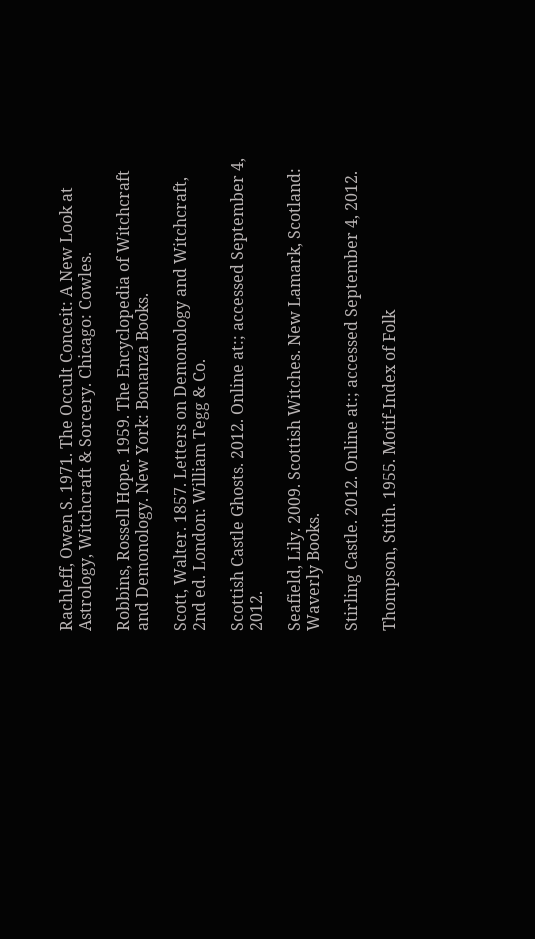Rachleff, Owen S. 1971. The Occult Conceit: A New Look at Astrology, Witchcraft & Sorcery. Chicago: Cowles.

Robbins, Rossell Hope. 1959. The Encyclopedia of Witchcraft and Demonology. New York: Bonanza Books.

Scott, Walter. 1857. Letters on Demonology and Witchcraft, 2nd ed. London: William Tegg & Co.

Scottish Castle Ghosts. 2012. Online at:; accessed September 4, 2012.

Seafield, Lily. 2009. Scottish Witches. New Lamark, Scotland: Waverly Books.

Stirling Castle. 2012. Online at:; accessed September 4, 2012.

Thompson, Stith. 1955. Motif-Index of Folk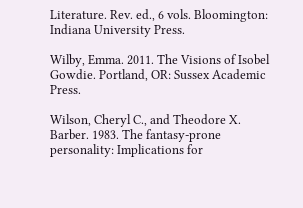Literature. Rev. ed., 6 vols. Bloomington: Indiana University Press.

Wilby, Emma. 2011. The Visions of Isobel Gowdie. Portland, OR: Sussex Academic Press.

Wilson, Cheryl C., and Theodore X. Barber. 1983. The fantasy-prone personality: Implications for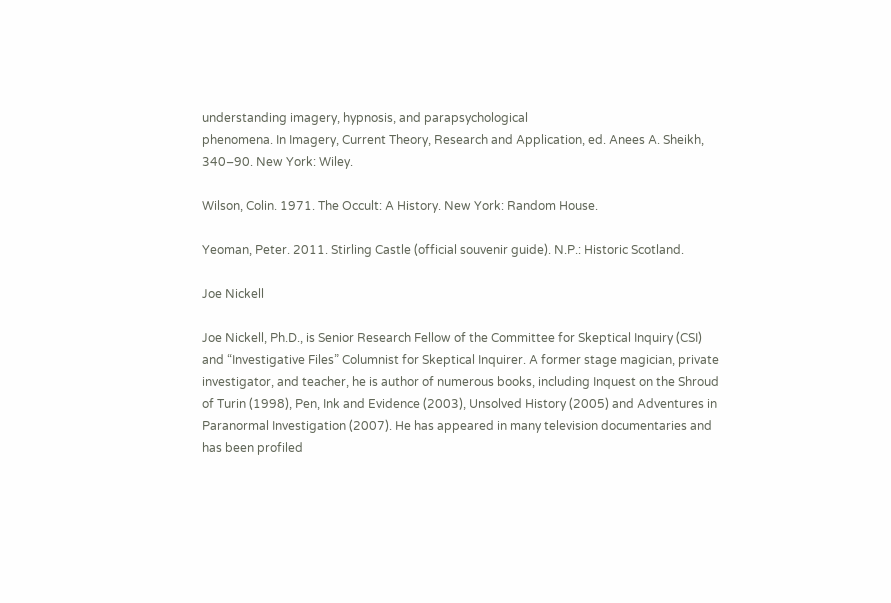understanding imagery, hypnosis, and parapsychological
phenomena. In Imagery, Current Theory, Research and Application, ed. Anees A. Sheikh, 340–90. New York: Wiley.

Wilson, Colin. 1971. The Occult: A History. New York: Random House.

Yeoman, Peter. 2011. Stirling Castle (official souvenir guide). N.P.: Historic Scotland.

Joe Nickell

Joe Nickell, Ph.D., is Senior Research Fellow of the Committee for Skeptical Inquiry (CSI) and “Investigative Files” Columnist for Skeptical Inquirer. A former stage magician, private investigator, and teacher, he is author of numerous books, including Inquest on the Shroud of Turin (1998), Pen, Ink and Evidence (2003), Unsolved History (2005) and Adventures in Paranormal Investigation (2007). He has appeared in many television documentaries and has been profiled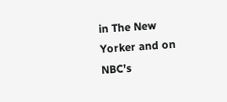in The New Yorker and on NBC’s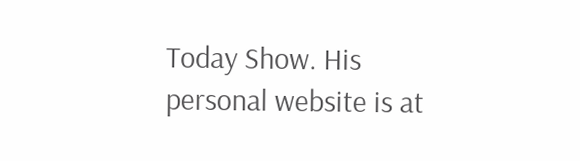Today Show. His personal website is at